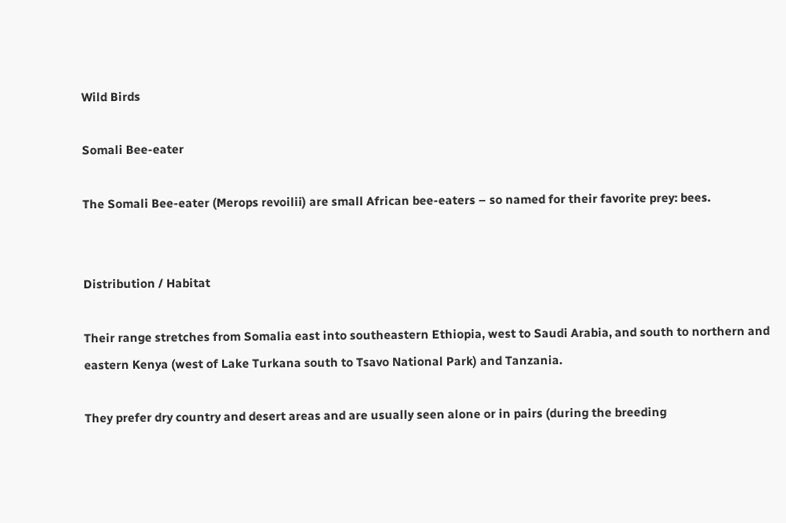Wild Birds

Somali Bee-eater

The Somali Bee-eater (Merops revoilii) are small African bee-eaters – so named for their favorite prey: bees.


Distribution / Habitat

Their range stretches from Somalia east into southeastern Ethiopia, west to Saudi Arabia, and south to northern and eastern Kenya (west of Lake Turkana south to Tsavo National Park) and Tanzania.

They prefer dry country and desert areas and are usually seen alone or in pairs (during the breeding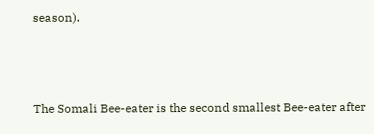season).



The Somali Bee-eater is the second smallest Bee-eater after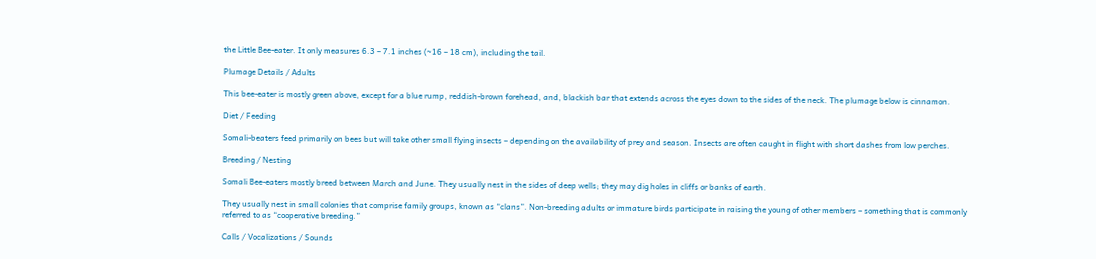the Little Bee-eater. It only measures 6.3 – 7.1 inches (~16 – 18 cm), including the tail.

Plumage Details / Adults

This bee-eater is mostly green above, except for a blue rump, reddish-brown forehead, and, blackish bar that extends across the eyes down to the sides of the neck. The plumage below is cinnamon.

Diet / Feeding

Somali-beaters feed primarily on bees but will take other small flying insects – depending on the availability of prey and season. Insects are often caught in flight with short dashes from low perches.

Breeding / Nesting

Somali Bee-eaters mostly breed between March and June. They usually nest in the sides of deep wells; they may dig holes in cliffs or banks of earth.

They usually nest in small colonies that comprise family groups, known as “clans”. Non-breeding adults or immature birds participate in raising the young of other members – something that is commonly referred to as “cooperative breeding.”

Calls / Vocalizations / Sounds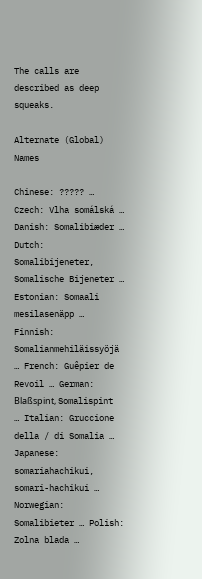The calls are described as deep squeaks.

Alternate (Global) Names

Chinese: ????? … Czech: Vlha somálská … Danish: Somalibiæder … Dutch: Somalibijeneter, Somalische Bijeneter … Estonian: Somaali mesilasenäpp … Finnish: Somalianmehiläissyöjä … French: Guêpier de Revoil … German: Blaßspint, Somalispint … Italian: Gruccione della / di Somalia … Japanese: somariahachikui, somari-hachikui … Norwegian: Somalibieter … Polish: Zolna blada …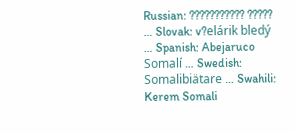Russian: ??????????? ????? … Slovak: v?elárik bledý … Spanish: Abejaruco Somalí … Swedish: Somalibiätare … Swahili: Kerem Somali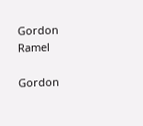Gordon Ramel

Gordon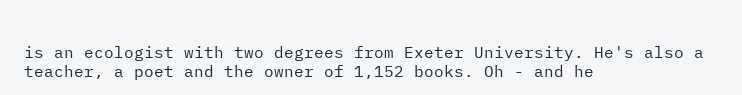is an ecologist with two degrees from Exeter University. He's also a teacher, a poet and the owner of 1,152 books. Oh - and he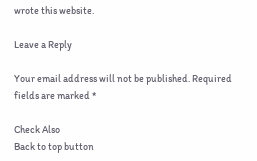wrote this website.

Leave a Reply

Your email address will not be published. Required fields are marked *

Check Also
Back to top button